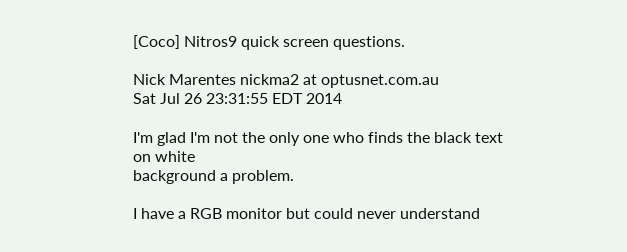[Coco] Nitros9 quick screen questions.

Nick Marentes nickma2 at optusnet.com.au
Sat Jul 26 23:31:55 EDT 2014

I'm glad I'm not the only one who finds the black text on white
background a problem.

I have a RGB monitor but could never understand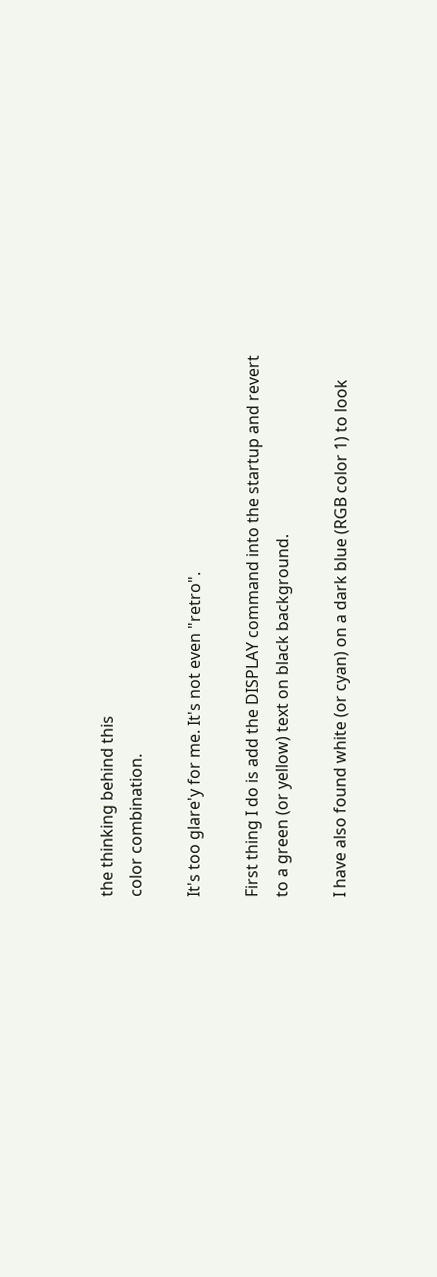the thinking behind this
color combination.

It's too glare'y for me. It's not even "retro".

First thing I do is add the DISPLAY command into the startup and revert
to a green (or yellow) text on black background.

I have also found white (or cyan) on a dark blue (RGB color 1) to look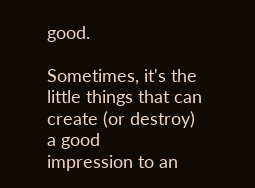good.

Sometimes, it's the little things that can create (or destroy) a good
impression to an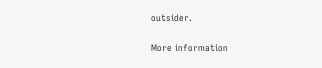outsider.


More information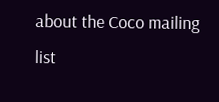about the Coco mailing list